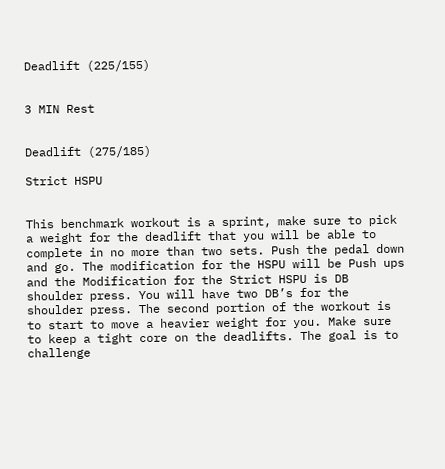Deadlift (225/155)


3 MIN Rest


Deadlift (275/185)

Strict HSPU


This benchmark workout is a sprint, make sure to pick a weight for the deadlift that you will be able to complete in no more than two sets. Push the pedal down and go. The modification for the HSPU will be Push ups and the Modification for the Strict HSPU is DB shoulder press. You will have two DB’s for the shoulder press. The second portion of the workout is to start to move a heavier weight for you. Make sure to keep a tight core on the deadlifts. The goal is to challenge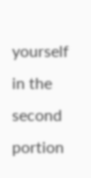yourself in the second portion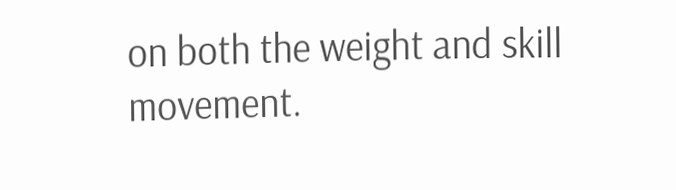on both the weight and skill movement.